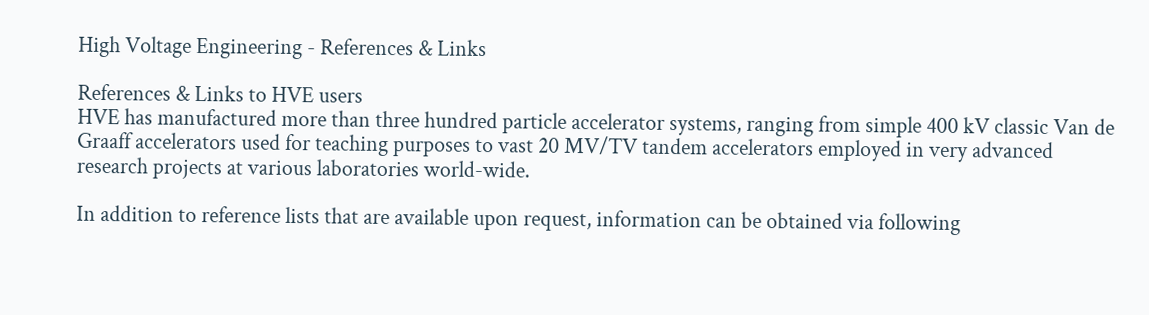High Voltage Engineering - References & Links

References & Links to HVE users
HVE has manufactured more than three hundred particle accelerator systems, ranging from simple 400 kV classic Van de Graaff accelerators used for teaching purposes to vast 20 MV/TV tandem accelerators employed in very advanced research projects at various laboratories world-wide.

In addition to reference lists that are available upon request, information can be obtained via following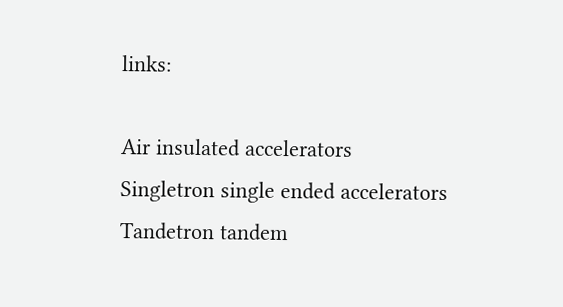links:

Air insulated accelerators
Singletron single ended accelerators
Tandetron tandem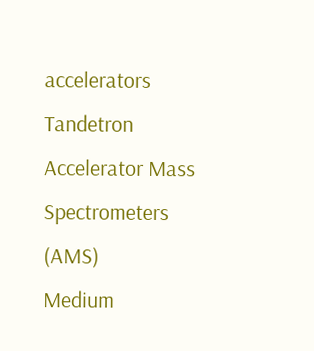accelerators
Tandetron Accelerator Mass Spectrometers (AMS)
Medium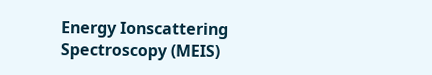Energy Ionscattering Spectroscopy (MEIS)